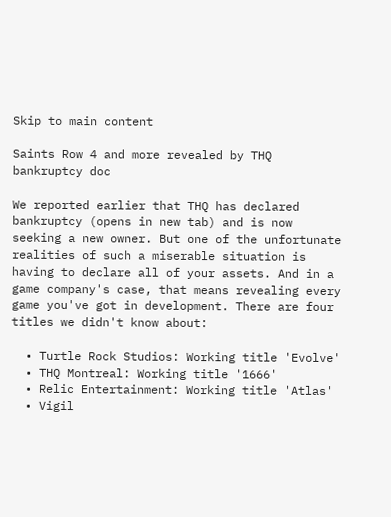Skip to main content

Saints Row 4 and more revealed by THQ bankruptcy doc

We reported earlier that THQ has declared bankruptcy (opens in new tab) and is now seeking a new owner. But one of the unfortunate realities of such a miserable situation is having to declare all of your assets. And in a game company's case, that means revealing every game you've got in development. There are four titles we didn't know about:

  • Turtle Rock Studios: Working title 'Evolve'
  • THQ Montreal: Working title '1666'
  • Relic Entertainment: Working title 'Atlas'
  • Vigil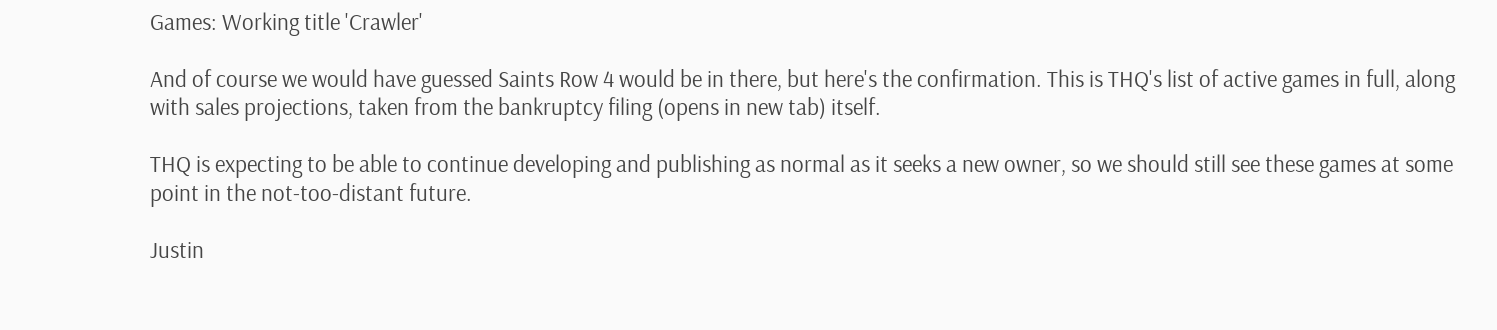Games: Working title 'Crawler'

And of course we would have guessed Saints Row 4 would be in there, but here's the confirmation. This is THQ's list of active games in full, along with sales projections, taken from the bankruptcy filing (opens in new tab) itself.

THQ is expecting to be able to continue developing and publishing as normal as it seeks a new owner, so we should still see these games at some point in the not-too-distant future.

Justin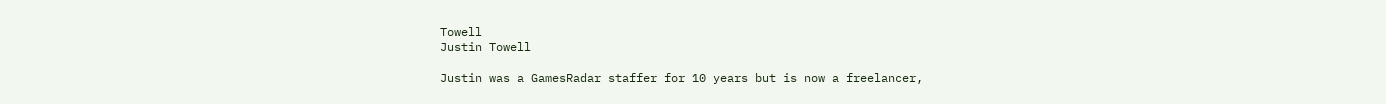Towell
Justin Towell

Justin was a GamesRadar staffer for 10 years but is now a freelancer,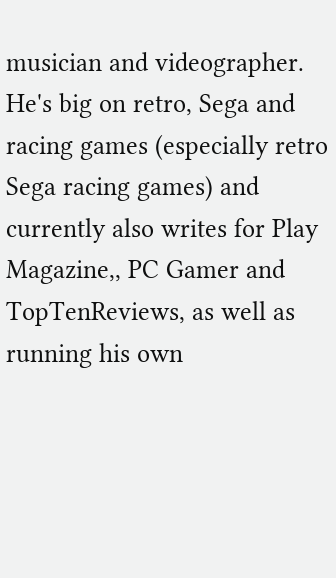musician and videographer. He's big on retro, Sega and racing games (especially retro Sega racing games) and currently also writes for Play Magazine,, PC Gamer and TopTenReviews, as well as running his own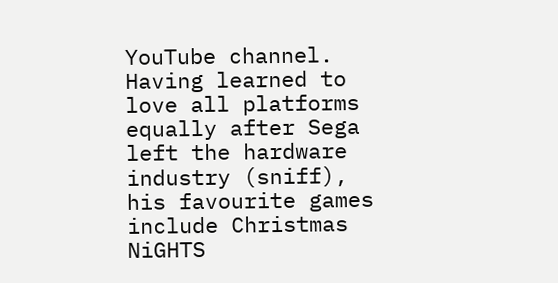YouTube channel. Having learned to love all platforms equally after Sega left the hardware industry (sniff), his favourite games include Christmas NiGHTS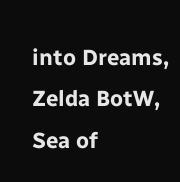into Dreams, Zelda BotW, Sea of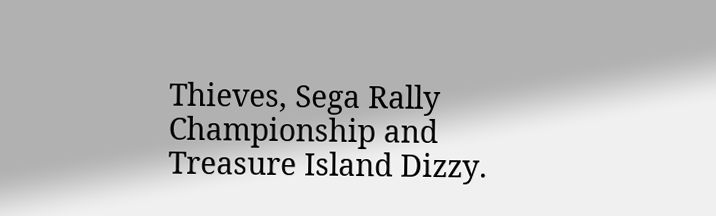Thieves, Sega Rally Championship and Treasure Island Dizzy.